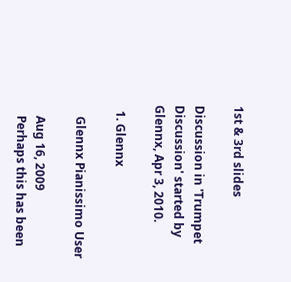1st & 3rd slides

Discussion in 'Trumpet Discussion' started by Glennx, Apr 3, 2010.

  1. Glennx

    Glennx Pianissimo User

    Aug 16, 2009
    Perhaps this has been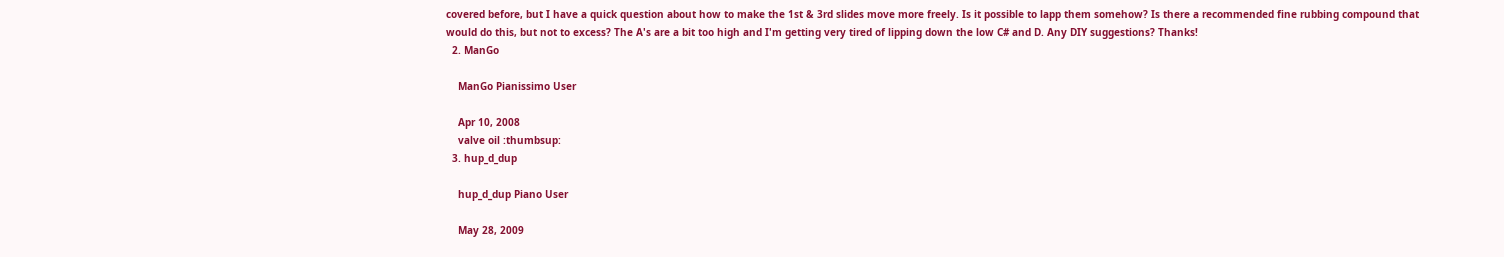covered before, but I have a quick question about how to make the 1st & 3rd slides move more freely. Is it possible to lapp them somehow? Is there a recommended fine rubbing compound that would do this, but not to excess? The A's are a bit too high and I'm getting very tired of lipping down the low C# and D. Any DIY suggestions? Thanks!
  2. ManGo

    ManGo Pianissimo User

    Apr 10, 2008
    valve oil :thumbsup:
  3. hup_d_dup

    hup_d_dup Piano User

    May 28, 2009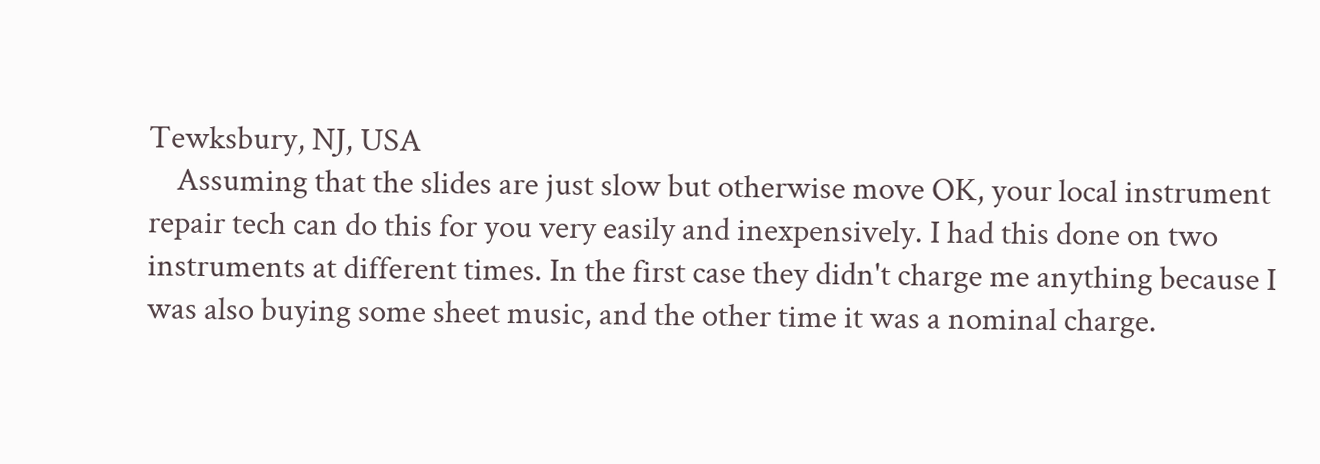Tewksbury, NJ, USA
    Assuming that the slides are just slow but otherwise move OK, your local instrument repair tech can do this for you very easily and inexpensively. I had this done on two instruments at different times. In the first case they didn't charge me anything because I was also buying some sheet music, and the other time it was a nominal charge.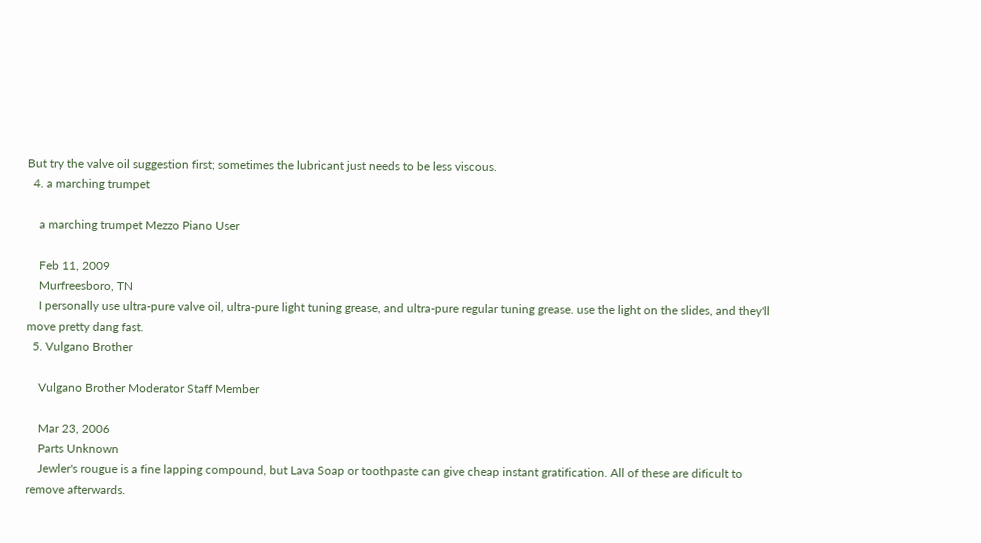But try the valve oil suggestion first; sometimes the lubricant just needs to be less viscous.
  4. a marching trumpet

    a marching trumpet Mezzo Piano User

    Feb 11, 2009
    Murfreesboro, TN
    I personally use ultra-pure valve oil, ultra-pure light tuning grease, and ultra-pure regular tuning grease. use the light on the slides, and they'll move pretty dang fast.
  5. Vulgano Brother

    Vulgano Brother Moderator Staff Member

    Mar 23, 2006
    Parts Unknown
    Jewler's rougue is a fine lapping compound, but Lava Soap or toothpaste can give cheap instant gratification. All of these are dificult to remove afterwards.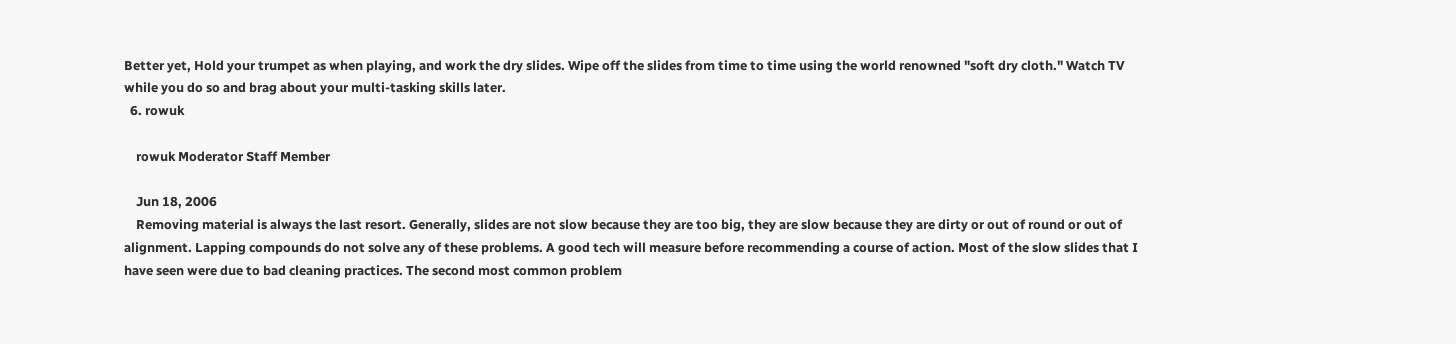Better yet, Hold your trumpet as when playing, and work the dry slides. Wipe off the slides from time to time using the world renowned "soft dry cloth." Watch TV while you do so and brag about your multi-tasking skills later.
  6. rowuk

    rowuk Moderator Staff Member

    Jun 18, 2006
    Removing material is always the last resort. Generally, slides are not slow because they are too big, they are slow because they are dirty or out of round or out of alignment. Lapping compounds do not solve any of these problems. A good tech will measure before recommending a course of action. Most of the slow slides that I have seen were due to bad cleaning practices. The second most common problem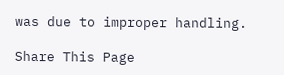was due to improper handling.

Share This Page